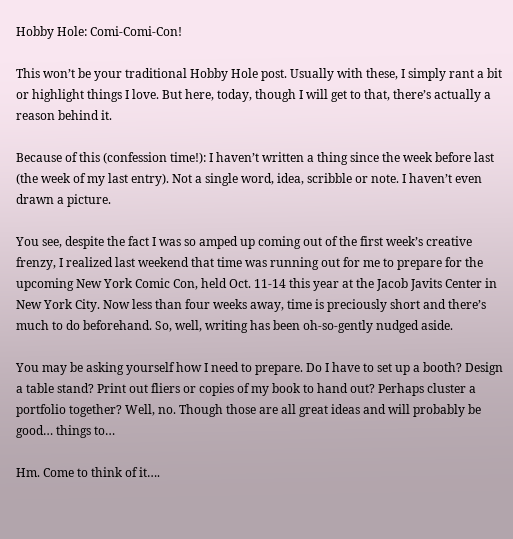Hobby Hole: Comi-Comi-Con!

This won’t be your traditional Hobby Hole post. Usually with these, I simply rant a bit or highlight things I love. But here, today, though I will get to that, there’s actually a reason behind it.

Because of this (confession time!): I haven’t written a thing since the week before last (the week of my last entry). Not a single word, idea, scribble or note. I haven’t even drawn a picture.

You see, despite the fact I was so amped up coming out of the first week’s creative frenzy, I realized last weekend that time was running out for me to prepare for the upcoming New York Comic Con, held Oct. 11-14 this year at the Jacob Javits Center in New York City. Now less than four weeks away, time is preciously short and there’s much to do beforehand. So, well, writing has been oh-so-gently nudged aside.

You may be asking yourself how I need to prepare. Do I have to set up a booth? Design a table stand? Print out fliers or copies of my book to hand out? Perhaps cluster a portfolio together? Well, no. Though those are all great ideas and will probably be good… things to…

Hm. Come to think of it….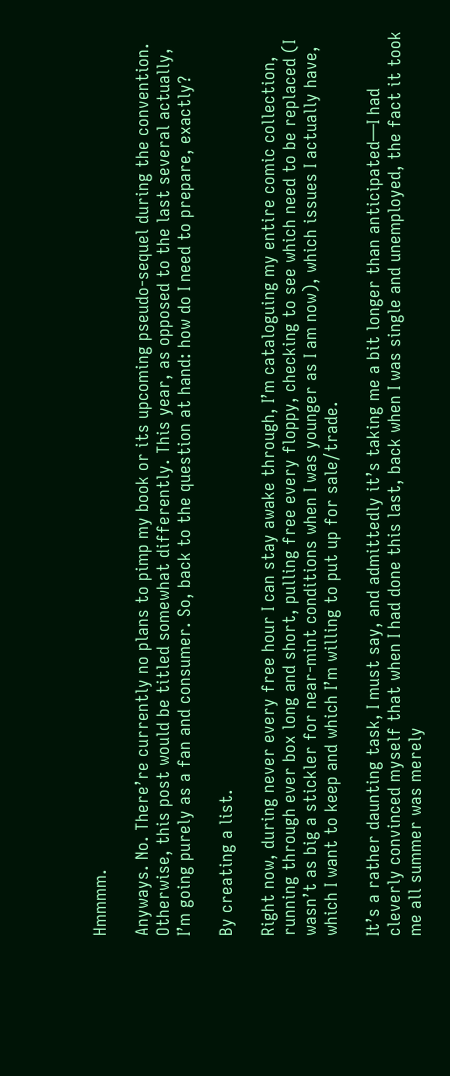Hmmmm.

Anyways. No. There’re currently no plans to pimp my book or its upcoming pseudo-sequel during the convention. Otherwise, this post would be titled somewhat differently. This year, as opposed to the last several actually, I’m going purely as a fan and consumer. So, back to the question at hand: how do I need to prepare, exactly?

By creating a list.

Right now, during never every free hour I can stay awake through, I’m cataloguing my entire comic collection, running through ever box long and short, pulling free every floppy, checking to see which need to be replaced (I wasn’t as big a stickler for near-mint conditions when I was younger as I am now), which issues I actually have, which I want to keep and which I’m willing to put up for sale/trade.

It’s a rather daunting task, I must say, and admittedly it’s taking me a bit longer than anticipated—I had cleverly convinced myself that when I had done this last, back when I was single and unemployed, the fact it took me all summer was merely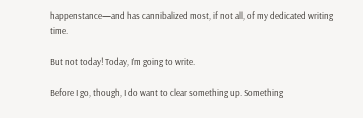happenstance—and has cannibalized most, if not all, of my dedicated writing time.

But not today! Today, I’m going to write.

Before I go, though, I do want to clear something up. Something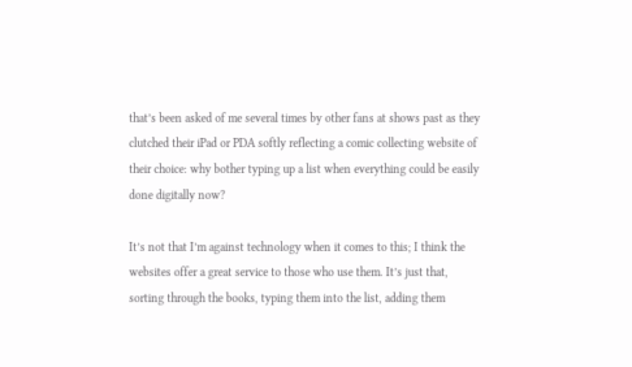that’s been asked of me several times by other fans at shows past as they clutched their iPad or PDA softly reflecting a comic collecting website of their choice: why bother typing up a list when everything could be easily done digitally now?

It’s not that I’m against technology when it comes to this; I think the websites offer a great service to those who use them. It’s just that, sorting through the books, typing them into the list, adding them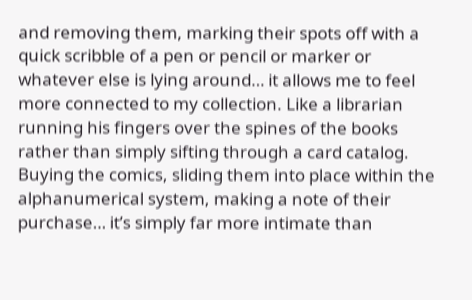and removing them, marking their spots off with a quick scribble of a pen or pencil or marker or whatever else is lying around… it allows me to feel more connected to my collection. Like a librarian running his fingers over the spines of the books rather than simply sifting through a card catalog. Buying the comics, sliding them into place within the alphanumerical system, making a note of their purchase… it’s simply far more intimate than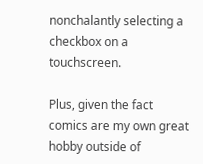nonchalantly selecting a checkbox on a touchscreen.

Plus, given the fact comics are my own great hobby outside of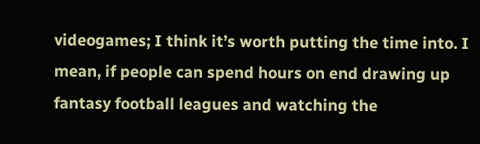videogames; I think it’s worth putting the time into. I mean, if people can spend hours on end drawing up fantasy football leagues and watching the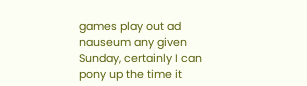games play out ad nauseum any given Sunday, certainly I can pony up the time it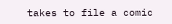takes to file a comic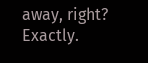away, right? Exactly.